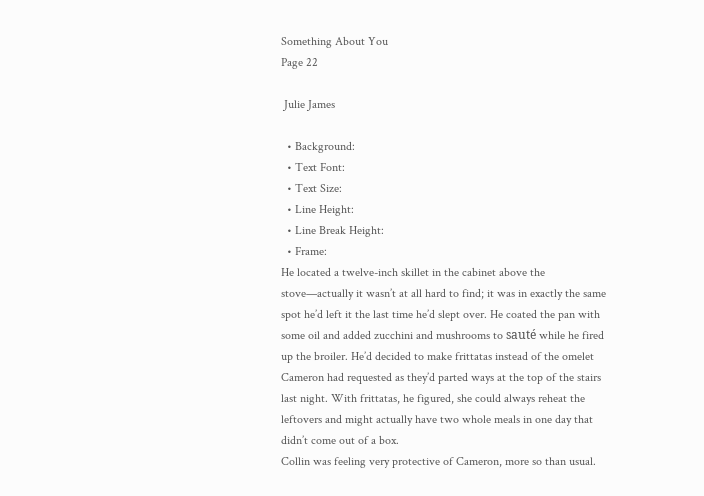Something About You
Page 22

 Julie James

  • Background:
  • Text Font:
  • Text Size:
  • Line Height:
  • Line Break Height:
  • Frame:
He located a twelve-inch skillet in the cabinet above the stove—actually it wasn’t at all hard to find; it was in exactly the same spot he’d left it the last time he’d slept over. He coated the pan with some oil and added zucchini and mushrooms to sauté while he fired up the broiler. He’d decided to make frittatas instead of the omelet Cameron had requested as they’d parted ways at the top of the stairs last night. With frittatas, he figured, she could always reheat the leftovers and might actually have two whole meals in one day that didn’t come out of a box.
Collin was feeling very protective of Cameron, more so than usual.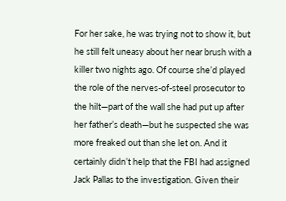For her sake, he was trying not to show it, but he still felt uneasy about her near brush with a killer two nights ago. Of course she’d played the role of the nerves-of-steel prosecutor to the hilt—part of the wall she had put up after her father’s death—but he suspected she was more freaked out than she let on. And it certainly didn’t help that the FBI had assigned Jack Pallas to the investigation. Given their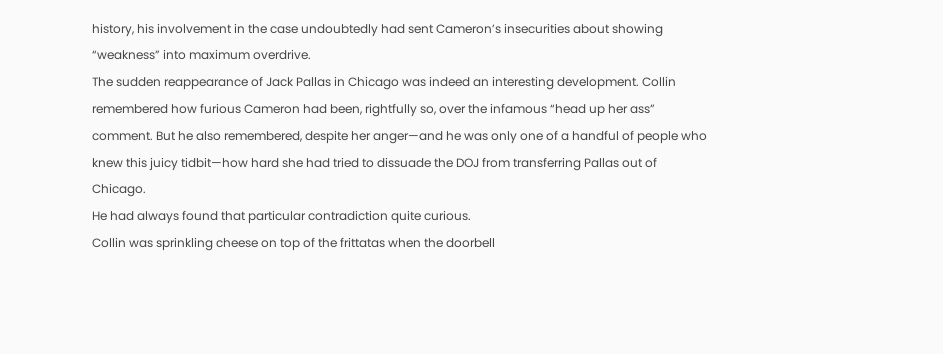history, his involvement in the case undoubtedly had sent Cameron’s insecurities about showing “weakness” into maximum overdrive.
The sudden reappearance of Jack Pallas in Chicago was indeed an interesting development. Collin remembered how furious Cameron had been, rightfully so, over the infamous “head up her ass” comment. But he also remembered, despite her anger—and he was only one of a handful of people who knew this juicy tidbit—how hard she had tried to dissuade the DOJ from transferring Pallas out of Chicago.
He had always found that particular contradiction quite curious.
Collin was sprinkling cheese on top of the frittatas when the doorbell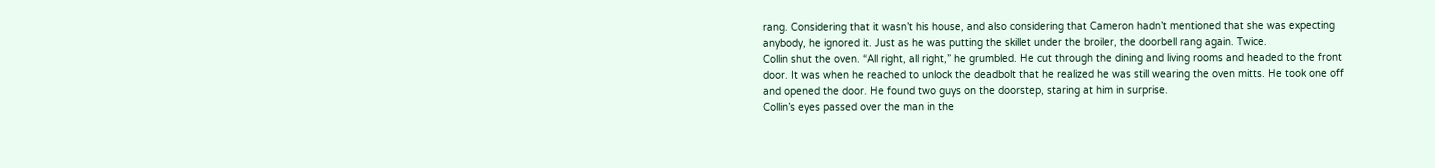rang. Considering that it wasn’t his house, and also considering that Cameron hadn’t mentioned that she was expecting anybody, he ignored it. Just as he was putting the skillet under the broiler, the doorbell rang again. Twice.
Collin shut the oven. “All right, all right,” he grumbled. He cut through the dining and living rooms and headed to the front door. It was when he reached to unlock the deadbolt that he realized he was still wearing the oven mitts. He took one off and opened the door. He found two guys on the doorstep, staring at him in surprise.
Collin’s eyes passed over the man in the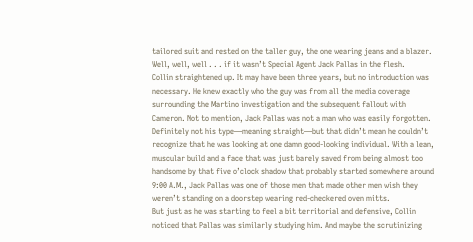tailored suit and rested on the taller guy, the one wearing jeans and a blazer.
Well, well, well . . . if it wasn’t Special Agent Jack Pallas in the flesh.
Collin straightened up. It may have been three years, but no introduction was necessary. He knew exactly who the guy was from all the media coverage surrounding the Martino investigation and the subsequent fallout with Cameron. Not to mention, Jack Pallas was not a man who was easily forgotten. Definitely not his type—meaning straight—but that didn’t mean he couldn’t recognize that he was looking at one damn good-looking individual. With a lean, muscular build and a face that was just barely saved from being almost too handsome by that five o’clock shadow that probably started somewhere around 9:00 A.M., Jack Pallas was one of those men that made other men wish they weren’t standing on a doorstep wearing red-checkered oven mitts.
But just as he was starting to feel a bit territorial and defensive, Collin noticed that Pallas was similarly studying him. And maybe the scrutinizing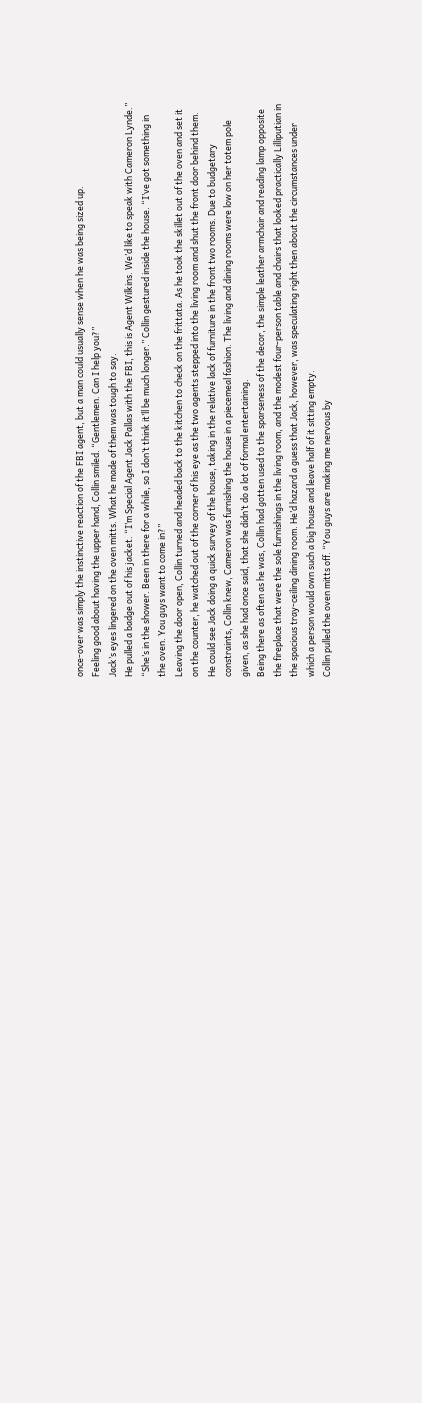once-over was simply the instinctive reaction of the FBI agent, but a man could usually sense when he was being sized up.
Feeling good about having the upper hand, Collin smiled. “Gentlemen. Can I help you?”
Jack’s eyes lingered on the oven mitts. What he made of them was tough to say.
He pulled a badge out of his jacket. “I’m Special Agent Jack Pallas with the FBI, this is Agent Wilkins. We’d like to speak with Cameron Lynde.”
“She’s in the shower. Been in there for a while, so I don’t think it’ll be much longer.” Collin gestured inside the house. “I’ve got something in the oven. You guys want to come in?”
Leaving the door open, Collin turned and headed back to the kitchen to check on the frittata. As he took the skillet out of the oven and set it on the counter, he watched out of the corner of his eye as the two agents stepped into the living room and shut the front door behind them. He could see Jack doing a quick survey of the house, taking in the relative lack of furniture in the front two rooms. Due to budgetary constraints, Collin knew, Cameron was furnishing the house in a piecemeal fashion. The living and dining rooms were low on her totem pole given, as she had once said, that she didn’t do a lot of formal entertaining.
Being there as often as he was, Collin had gotten used to the sparseness of the decor, the simple leather armchair and reading lamp opposite the fireplace that were the sole furnishings in the living room, and the modest four-person table and chairs that looked practically Lilliputian in the spacious tray-ceiling dining room. He’d hazard a guess that Jack, however, was speculating right then about the circumstances under which a person would own such a big house and leave half of it sitting empty.
Collin pulled the oven mitts off. “You guys are making me nervous by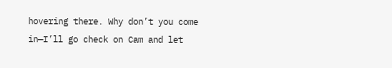hovering there. Why don’t you come in—I’ll go check on Cam and let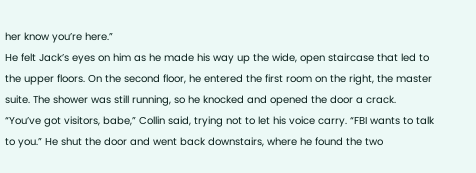her know you’re here.”
He felt Jack’s eyes on him as he made his way up the wide, open staircase that led to the upper floors. On the second floor, he entered the first room on the right, the master suite. The shower was still running, so he knocked and opened the door a crack.
“You’ve got visitors, babe,” Collin said, trying not to let his voice carry. “FBI wants to talk to you.” He shut the door and went back downstairs, where he found the two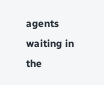agents waiting in the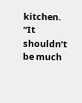kitchen. “It shouldn’t be much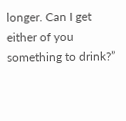longer. Can I get either of you something to drink?”